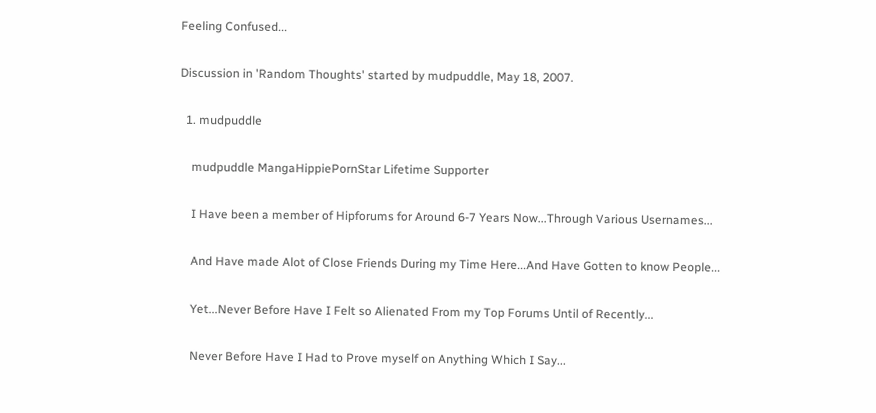Feeling Confused...

Discussion in 'Random Thoughts' started by mudpuddle, May 18, 2007.

  1. mudpuddle

    mudpuddle MangaHippiePornStar Lifetime Supporter

    I Have been a member of Hipforums for Around 6-7 Years Now...Through Various Usernames...

    And Have made Alot of Close Friends During my Time Here...And Have Gotten to know People...

    Yet...Never Before Have I Felt so Alienated From my Top Forums Until of Recently...

    Never Before Have I Had to Prove myself on Anything Which I Say...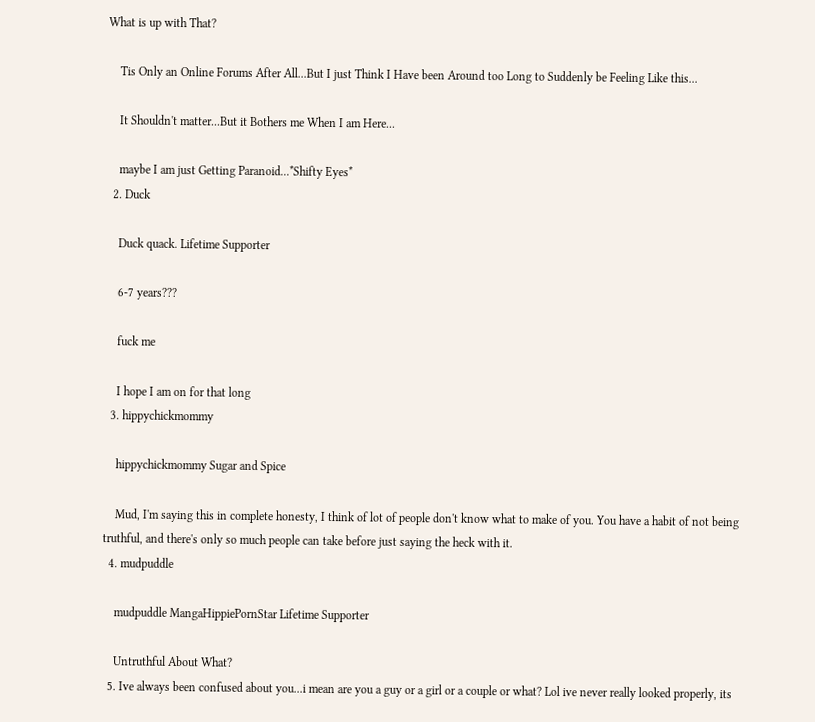What is up with That?

    Tis Only an Online Forums After All...But I just Think I Have been Around too Long to Suddenly be Feeling Like this...

    It Shouldn't matter...But it Bothers me When I am Here...

    maybe I am just Getting Paranoid...*Shifty Eyes*
  2. Duck

    Duck quack. Lifetime Supporter

    6-7 years???

    fuck me

    I hope I am on for that long
  3. hippychickmommy

    hippychickmommy Sugar and Spice

    Mud, I'm saying this in complete honesty, I think of lot of people don't know what to make of you. You have a habit of not being truthful, and there's only so much people can take before just saying the heck with it.
  4. mudpuddle

    mudpuddle MangaHippiePornStar Lifetime Supporter

    Untruthful About What?
  5. Ive always been confused about you...i mean are you a guy or a girl or a couple or what? Lol ive never really looked properly, its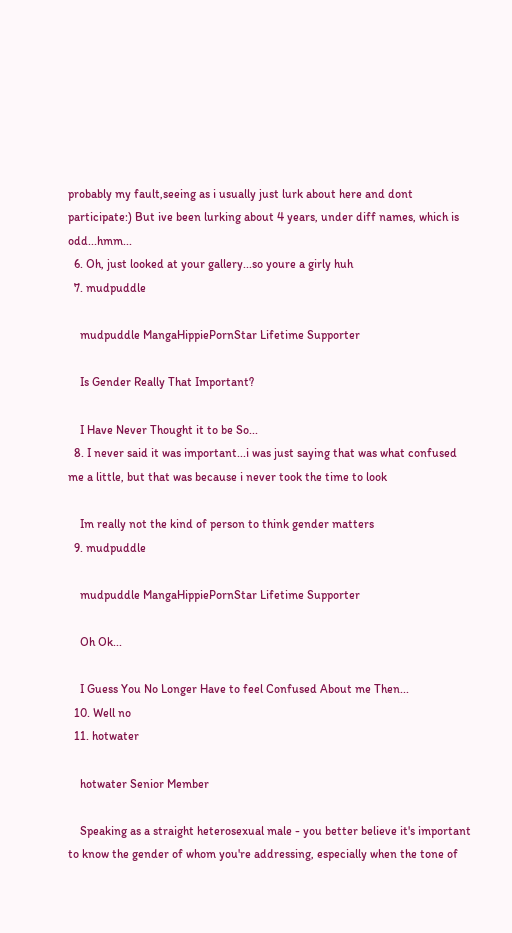probably my fault,seeing as i usually just lurk about here and dont participate:) But ive been lurking about 4 years, under diff names, which is odd...hmm...
  6. Oh, just looked at your gallery...so youre a girly huh
  7. mudpuddle

    mudpuddle MangaHippiePornStar Lifetime Supporter

    Is Gender Really That Important?

    I Have Never Thought it to be So...
  8. I never said it was important...i was just saying that was what confused me a little, but that was because i never took the time to look

    Im really not the kind of person to think gender matters
  9. mudpuddle

    mudpuddle MangaHippiePornStar Lifetime Supporter

    Oh Ok...

    I Guess You No Longer Have to feel Confused About me Then...
  10. Well no
  11. hotwater

    hotwater Senior Member

    Speaking as a straight heterosexual male - you better believe it's important to know the gender of whom you're addressing, especially when the tone of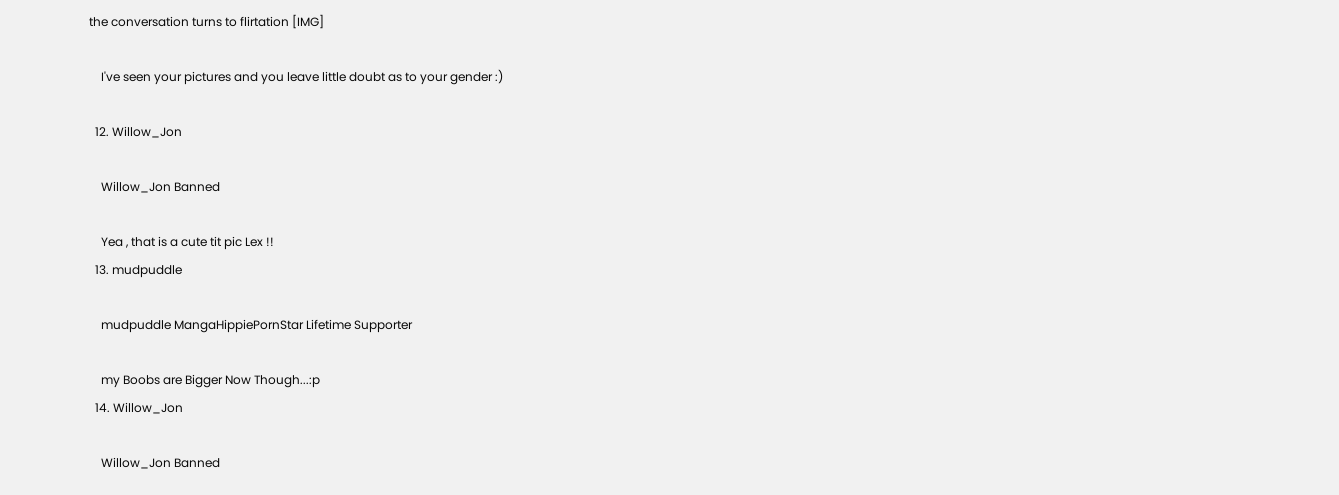the conversation turns to flirtation [IMG]

    I've seen your pictures and you leave little doubt as to your gender :)

  12. Willow_Jon

    Willow_Jon Banned

    Yea , that is a cute tit pic Lex !!
  13. mudpuddle

    mudpuddle MangaHippiePornStar Lifetime Supporter

    my Boobs are Bigger Now Though...:p
  14. Willow_Jon

    Willow_Jon Banned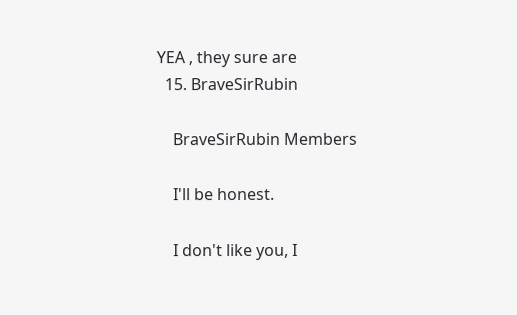YEA , they sure are
  15. BraveSirRubin

    BraveSirRubin Members

    I'll be honest.

    I don't like you, I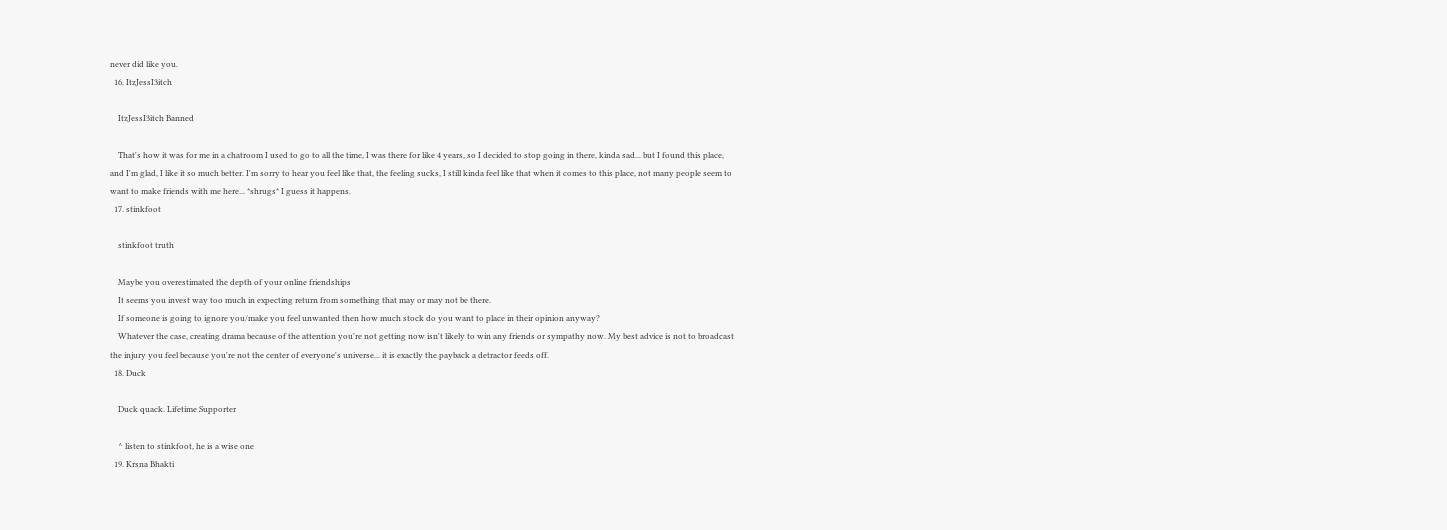never did like you.
  16. ItzJessI3itch

    ItzJessI3itch Banned

    That's how it was for me in a chatroom I used to go to all the time, I was there for like 4 years, so I decided to stop going in there, kinda sad... but I found this place, and I'm glad, I like it so much better. I'm sorry to hear you feel like that, the feeling sucks, I still kinda feel like that when it comes to this place, not many people seem to want to make friends with me here... *shrugs* I guess it happens.
  17. stinkfoot

    stinkfoot truth

    Maybe you overestimated the depth of your online friendships
    It seems you invest way too much in expecting return from something that may or may not be there.
    If someone is going to ignore you/make you feel unwanted then how much stock do you want to place in their opinion anyway?
    Whatever the case, creating drama because of the attention you're not getting now isn't likely to win any friends or sympathy now. My best advice is not to broadcast the injury you feel because you're not the center of everyone's universe... it is exactly the payback a detractor feeds off.
  18. Duck

    Duck quack. Lifetime Supporter

    ^ listen to stinkfoot, he is a wise one
  19. Krsna Bhakti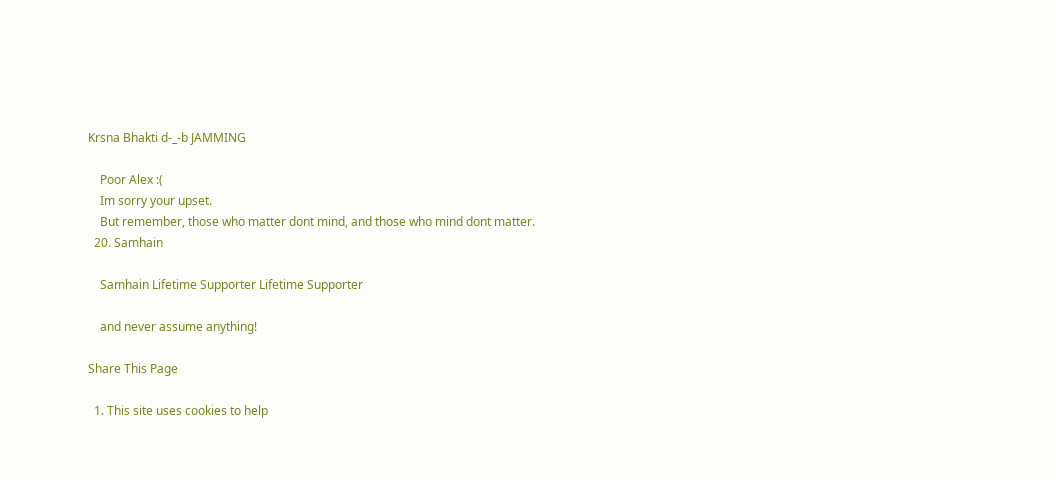Krsna Bhakti d-_-b JAMMING

    Poor Alex :(
    Im sorry your upset.
    But remember, those who matter dont mind, and those who mind dont matter.
  20. Samhain

    Samhain Lifetime Supporter Lifetime Supporter

    and never assume anything!

Share This Page

  1. This site uses cookies to help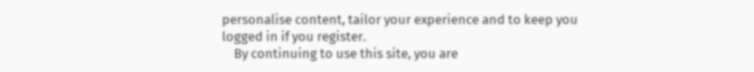personalise content, tailor your experience and to keep you logged in if you register.
    By continuing to use this site, you are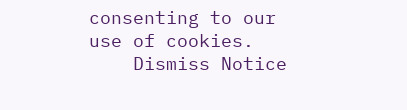consenting to our use of cookies.
    Dismiss Notice